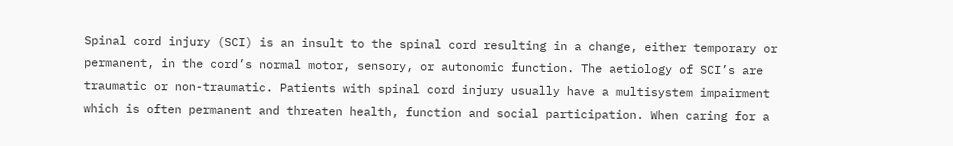Spinal cord injury (SCI) is an insult to the spinal cord resulting in a change, either temporary or permanent, in the cord’s normal motor, sensory, or autonomic function. The aetiology of SCI’s are traumatic or non-traumatic. Patients with spinal cord injury usually have a multisystem impairment which is often permanent and threaten health, function and social participation. When caring for a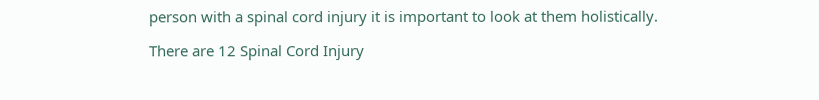person with a spinal cord injury it is important to look at them holistically.

There are 12 Spinal Cord Injury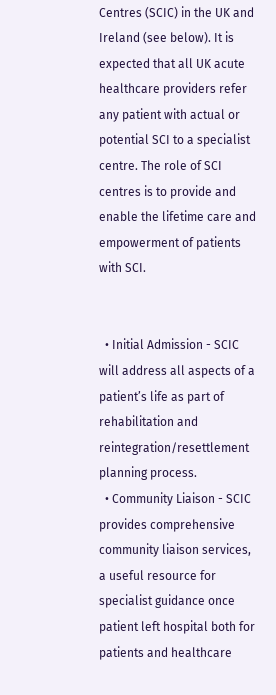Centres (SCIC) in the UK and Ireland (see below). It is expected that all UK acute healthcare providers refer any patient with actual or potential SCI to a specialist centre. The role of SCI centres is to provide and enable the lifetime care and empowerment of patients with SCI.


  • Initial Admission - SCIC will address all aspects of a patient’s life as part of rehabilitation and reintegration/resettlement planning process.
  • Community Liaison - SCIC provides comprehensive community liaison services, a useful resource for specialist guidance once patient left hospital both for patients and healthcare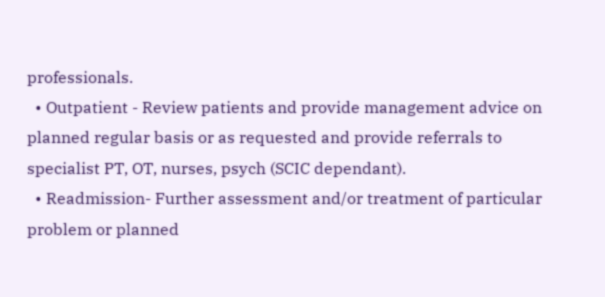professionals.
  • Outpatient - Review patients and provide management advice on planned regular basis or as requested and provide referrals to specialist PT, OT, nurses, psych (SCIC dependant).
  • Readmission- Further assessment and/or treatment of particular problem or planned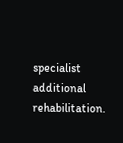specialist additional rehabilitation.